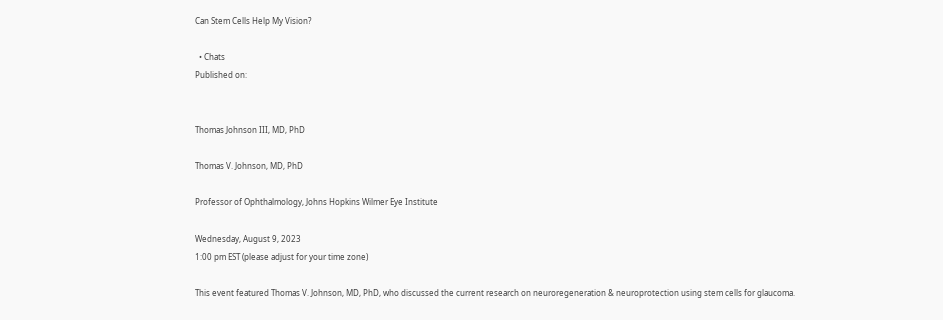Can Stem Cells Help My Vision?

  • Chats
Published on:


Thomas Johnson III, MD, PhD

Thomas V. Johnson, MD, PhD

Professor of Ophthalmology, Johns Hopkins Wilmer Eye Institute

Wednesday, August 9, 2023
1:00 pm EST (please adjust for your time zone)

This event featured Thomas V. Johnson, MD, PhD, who discussed the current research on neuroregeneration & neuroprotection using stem cells for glaucoma.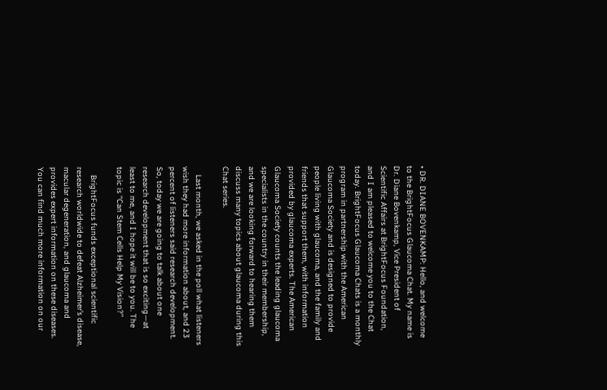• DR. DIANE BOVENKAMP: Hello, and welcome to the BrightFocus Glaucoma Chat. My name is Dr. Diane Bovenkamp, Vice President of Scientific Affairs at BrightFocus Foundation, and I am pleased to welcome you to the Chat today. BrightFocus Glaucoma Chats is a monthly program in partnership with the American Glaucoma Society and is designed to provide people living with glaucoma, and the family and friends that support them, with information provided by glaucoma experts. The American Glaucoma Society counts the leading glaucoma specialists in the country in their membership, and we are looking forward to hearing them discuss many topics about glaucoma during this Chat series.

    Last month, we asked in the poll what listeners wish they had more information about, and 23 percent of listeners said research development. So, today we are going to talk about one research development that is so exciting—at least to me, and I hope it will be to you. The topic is “Can Stem Cells Help My Vision?”

    BrightFocus funds exceptional scientific research worldwide to defeat Alzheimer’s disease, macular degeneration, and glaucoma and provides expert information on these diseases. You can find much more information on our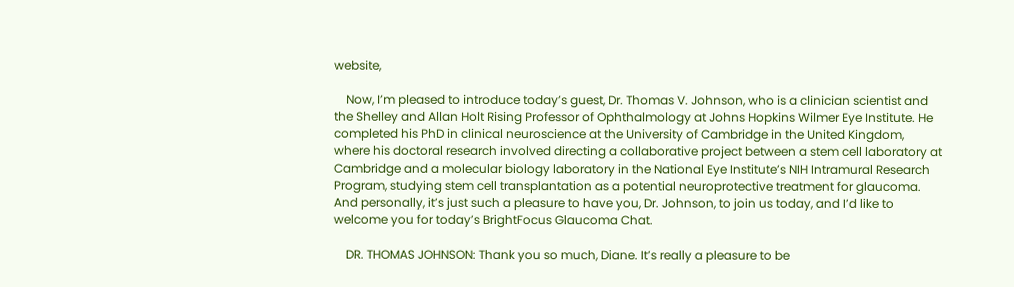website,

    Now, I’m pleased to introduce today’s guest, Dr. Thomas V. Johnson, who is a clinician scientist and the Shelley and Allan Holt Rising Professor of Ophthalmology at Johns Hopkins Wilmer Eye Institute. He completed his PhD in clinical neuroscience at the University of Cambridge in the United Kingdom, where his doctoral research involved directing a collaborative project between a stem cell laboratory at Cambridge and a molecular biology laboratory in the National Eye Institute’s NIH Intramural Research Program, studying stem cell transplantation as a potential neuroprotective treatment for glaucoma. And personally, it’s just such a pleasure to have you, Dr. Johnson, to join us today, and I’d like to welcome you for today’s BrightFocus Glaucoma Chat.

    DR. THOMAS JOHNSON: Thank you so much, Diane. It’s really a pleasure to be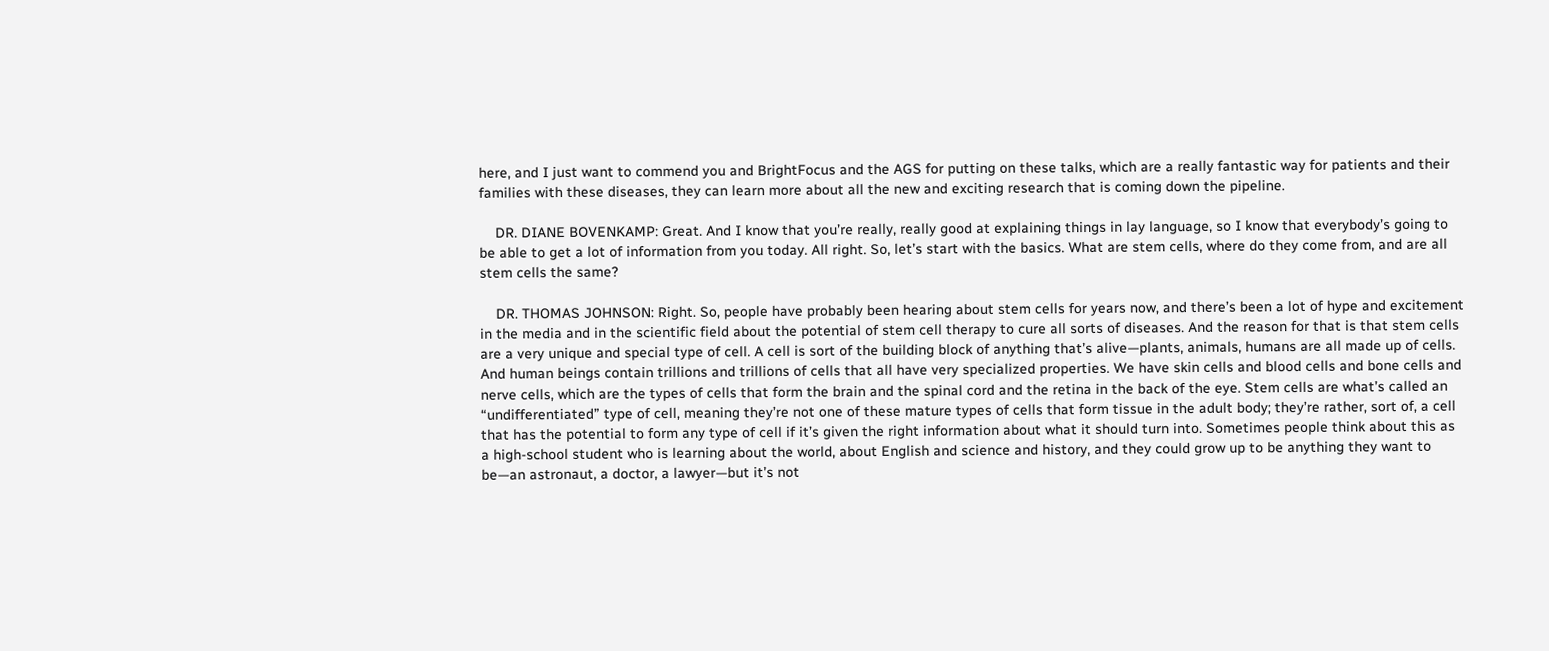here, and I just want to commend you and BrightFocus and the AGS for putting on these talks, which are a really fantastic way for patients and their families with these diseases, they can learn more about all the new and exciting research that is coming down the pipeline.

    DR. DIANE BOVENKAMP: Great. And I know that you’re really, really good at explaining things in lay language, so I know that everybody’s going to be able to get a lot of information from you today. All right. So, let’s start with the basics. What are stem cells, where do they come from, and are all stem cells the same?

    DR. THOMAS JOHNSON: Right. So, people have probably been hearing about stem cells for years now, and there’s been a lot of hype and excitement in the media and in the scientific field about the potential of stem cell therapy to cure all sorts of diseases. And the reason for that is that stem cells are a very unique and special type of cell. A cell is sort of the building block of anything that’s alive—plants, animals, humans are all made up of cells. And human beings contain trillions and trillions of cells that all have very specialized properties. We have skin cells and blood cells and bone cells and nerve cells, which are the types of cells that form the brain and the spinal cord and the retina in the back of the eye. Stem cells are what’s called an “undifferentiated” type of cell, meaning they’re not one of these mature types of cells that form tissue in the adult body; they’re rather, sort of, a cell that has the potential to form any type of cell if it’s given the right information about what it should turn into. Sometimes people think about this as a high-school student who is learning about the world, about English and science and history, and they could grow up to be anything they want to be—an astronaut, a doctor, a lawyer—but it’s not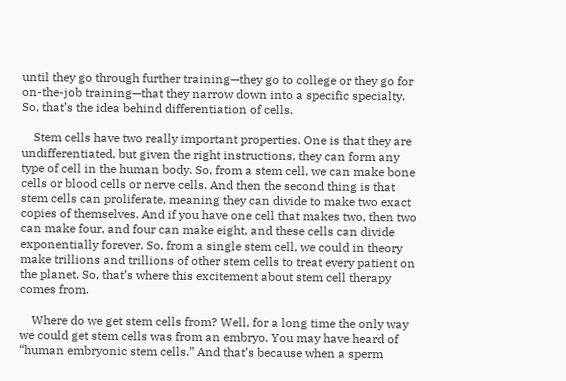until they go through further training—they go to college or they go for on-the-job training—that they narrow down into a specific specialty. So, that’s the idea behind differentiation of cells.

    Stem cells have two really important properties. One is that they are undifferentiated, but given the right instructions, they can form any type of cell in the human body. So, from a stem cell, we can make bone cells or blood cells or nerve cells. And then the second thing is that stem cells can proliferate, meaning they can divide to make two exact copies of themselves. And if you have one cell that makes two, then two can make four, and four can make eight, and these cells can divide exponentially forever. So, from a single stem cell, we could in theory make trillions and trillions of other stem cells to treat every patient on the planet. So, that’s where this excitement about stem cell therapy comes from.

    Where do we get stem cells from? Well, for a long time the only way we could get stem cells was from an embryo. You may have heard of “human embryonic stem cells.” And that’s because when a sperm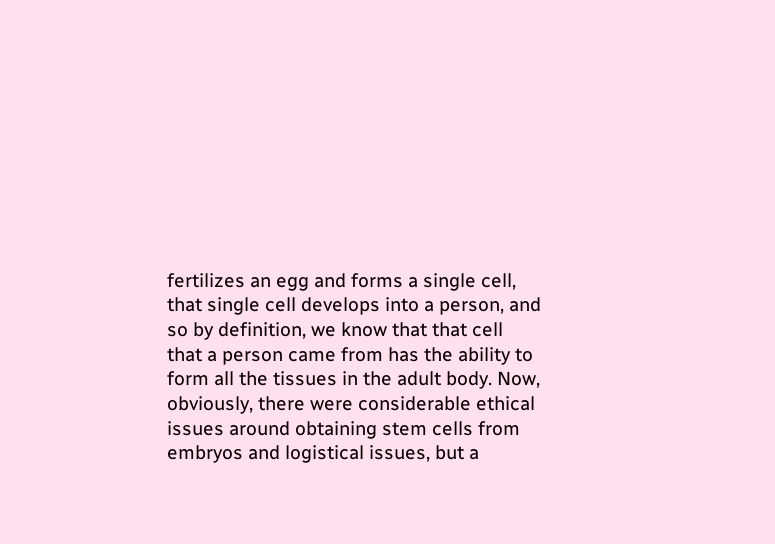fertilizes an egg and forms a single cell, that single cell develops into a person, and so by definition, we know that that cell that a person came from has the ability to form all the tissues in the adult body. Now, obviously, there were considerable ethical issues around obtaining stem cells from embryos and logistical issues, but a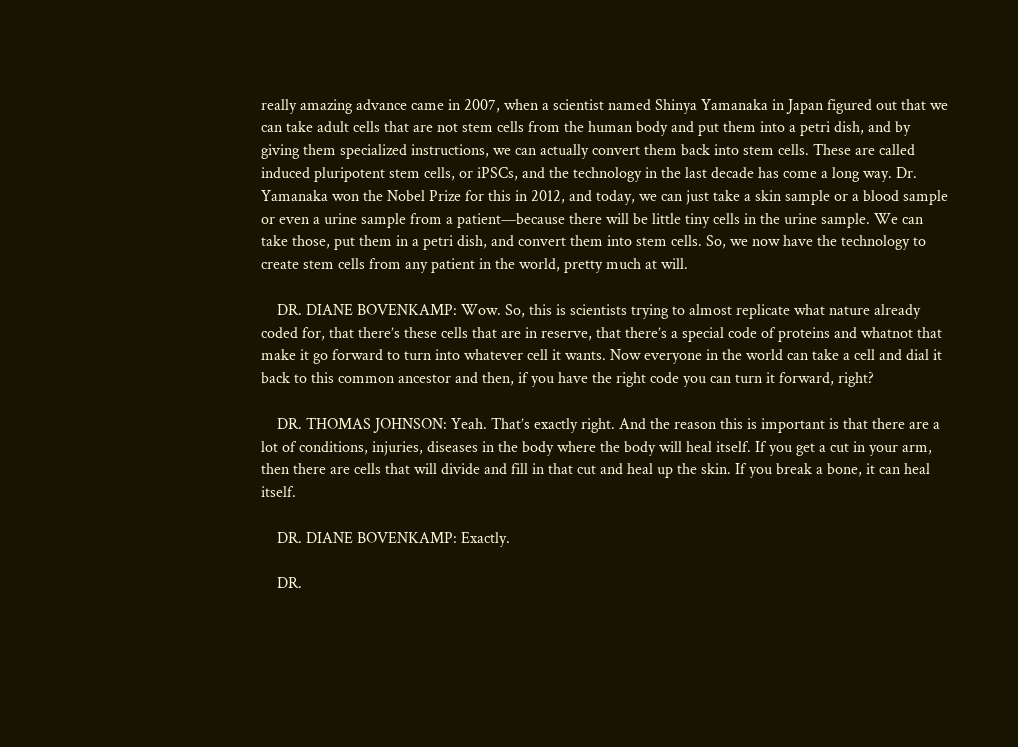really amazing advance came in 2007, when a scientist named Shinya Yamanaka in Japan figured out that we can take adult cells that are not stem cells from the human body and put them into a petri dish, and by giving them specialized instructions, we can actually convert them back into stem cells. These are called induced pluripotent stem cells, or iPSCs, and the technology in the last decade has come a long way. Dr. Yamanaka won the Nobel Prize for this in 2012, and today, we can just take a skin sample or a blood sample or even a urine sample from a patient—because there will be little tiny cells in the urine sample. We can take those, put them in a petri dish, and convert them into stem cells. So, we now have the technology to create stem cells from any patient in the world, pretty much at will.

    DR. DIANE BOVENKAMP: Wow. So, this is scientists trying to almost replicate what nature already coded for, that there’s these cells that are in reserve, that there’s a special code of proteins and whatnot that make it go forward to turn into whatever cell it wants. Now everyone in the world can take a cell and dial it back to this common ancestor and then, if you have the right code you can turn it forward, right?

    DR. THOMAS JOHNSON: Yeah. That’s exactly right. And the reason this is important is that there are a lot of conditions, injuries, diseases in the body where the body will heal itself. If you get a cut in your arm, then there are cells that will divide and fill in that cut and heal up the skin. If you break a bone, it can heal itself.

    DR. DIANE BOVENKAMP: Exactly.

    DR.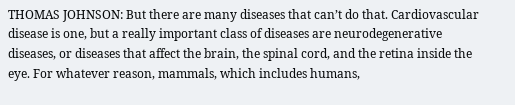THOMAS JOHNSON: But there are many diseases that can’t do that. Cardiovascular disease is one, but a really important class of diseases are neurodegenerative diseases, or diseases that affect the brain, the spinal cord, and the retina inside the eye. For whatever reason, mammals, which includes humans,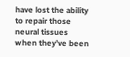have lost the ability to repair those neural tissues when they’ve been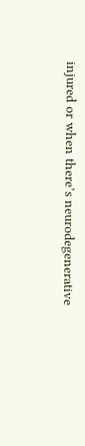injured or when there’s neurodegenerative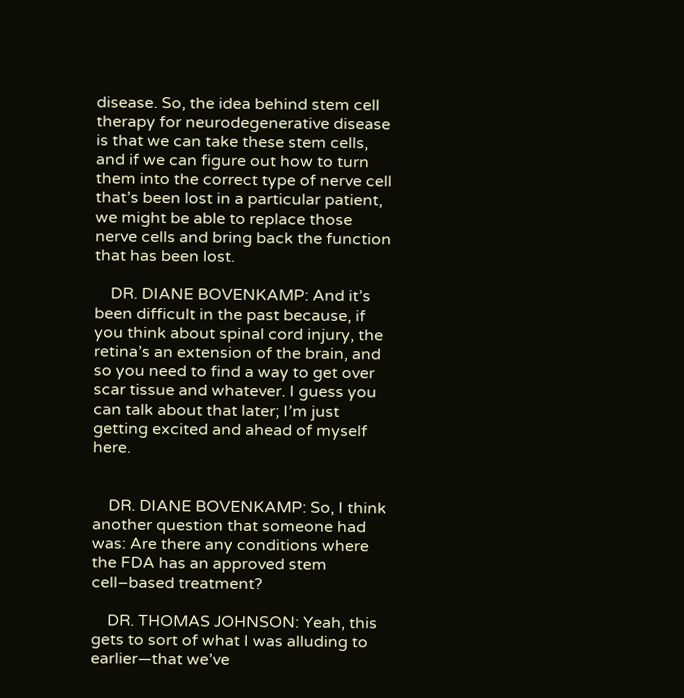disease. So, the idea behind stem cell therapy for neurodegenerative disease is that we can take these stem cells, and if we can figure out how to turn them into the correct type of nerve cell that’s been lost in a particular patient, we might be able to replace those nerve cells and bring back the function that has been lost.

    DR. DIANE BOVENKAMP: And it’s been difficult in the past because, if you think about spinal cord injury, the retina’s an extension of the brain, and so you need to find a way to get over scar tissue and whatever. I guess you can talk about that later; I’m just getting excited and ahead of myself here.


    DR. DIANE BOVENKAMP: So, I think another question that someone had was: Are there any conditions where the FDA has an approved stem cell–based treatment?

    DR. THOMAS JOHNSON: Yeah, this gets to sort of what I was alluding to earlier—that we’ve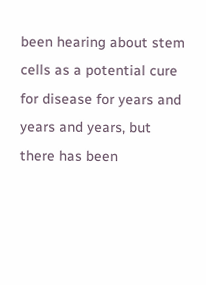been hearing about stem cells as a potential cure for disease for years and years and years, but there has been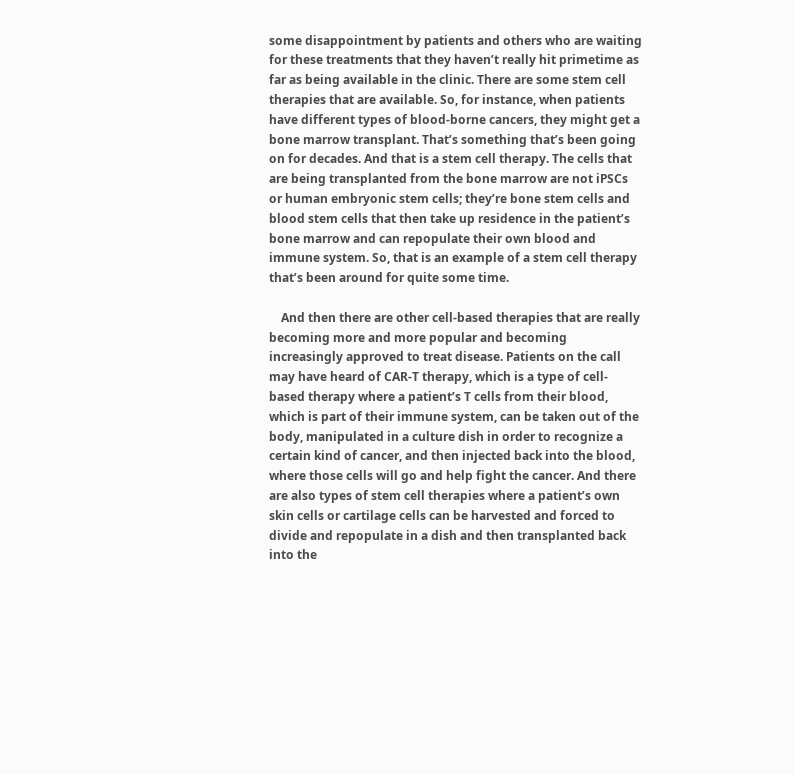some disappointment by patients and others who are waiting for these treatments that they haven’t really hit primetime as far as being available in the clinic. There are some stem cell therapies that are available. So, for instance, when patients have different types of blood-borne cancers, they might get a bone marrow transplant. That’s something that’s been going on for decades. And that is a stem cell therapy. The cells that are being transplanted from the bone marrow are not iPSCs or human embryonic stem cells; they’re bone stem cells and blood stem cells that then take up residence in the patient’s bone marrow and can repopulate their own blood and immune system. So, that is an example of a stem cell therapy that’s been around for quite some time.

    And then there are other cell-based therapies that are really becoming more and more popular and becoming increasingly approved to treat disease. Patients on the call may have heard of CAR-T therapy, which is a type of cell-based therapy where a patient’s T cells from their blood, which is part of their immune system, can be taken out of the body, manipulated in a culture dish in order to recognize a certain kind of cancer, and then injected back into the blood, where those cells will go and help fight the cancer. And there are also types of stem cell therapies where a patient’s own skin cells or cartilage cells can be harvested and forced to divide and repopulate in a dish and then transplanted back into the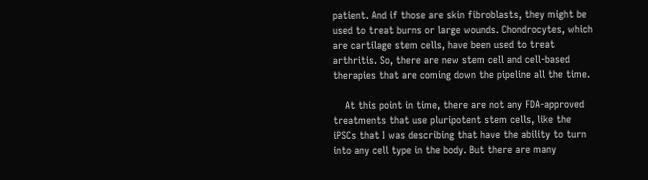patient. And if those are skin fibroblasts, they might be used to treat burns or large wounds. Chondrocytes, which are cartilage stem cells, have been used to treat arthritis. So, there are new stem cell and cell-based therapies that are coming down the pipeline all the time.

    At this point in time, there are not any FDA-approved treatments that use pluripotent stem cells, like the iPSCs that I was describing that have the ability to turn into any cell type in the body. But there are many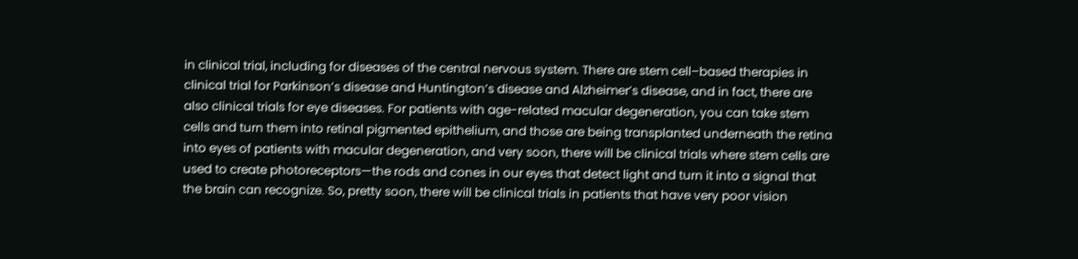in clinical trial, including for diseases of the central nervous system. There are stem cell–based therapies in clinical trial for Parkinson’s disease and Huntington’s disease and Alzheimer’s disease, and in fact, there are also clinical trials for eye diseases. For patients with age-related macular degeneration, you can take stem cells and turn them into retinal pigmented epithelium, and those are being transplanted underneath the retina into eyes of patients with macular degeneration, and very soon, there will be clinical trials where stem cells are used to create photoreceptors—the rods and cones in our eyes that detect light and turn it into a signal that the brain can recognize. So, pretty soon, there will be clinical trials in patients that have very poor vision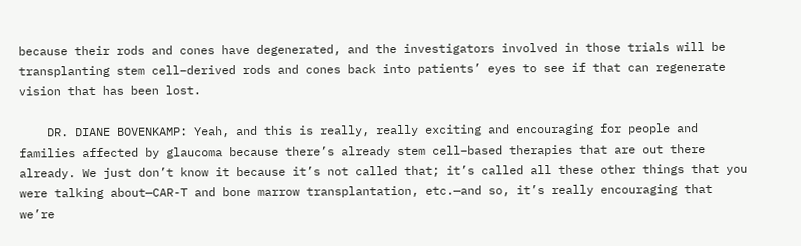because their rods and cones have degenerated, and the investigators involved in those trials will be transplanting stem cell–derived rods and cones back into patients’ eyes to see if that can regenerate vision that has been lost.

    DR. DIANE BOVENKAMP: Yeah, and this is really, really exciting and encouraging for people and families affected by glaucoma because there’s already stem cell–based therapies that are out there already. We just don’t know it because it’s not called that; it’s called all these other things that you were talking about—CAR-T and bone marrow transplantation, etc.—and so, it’s really encouraging that we’re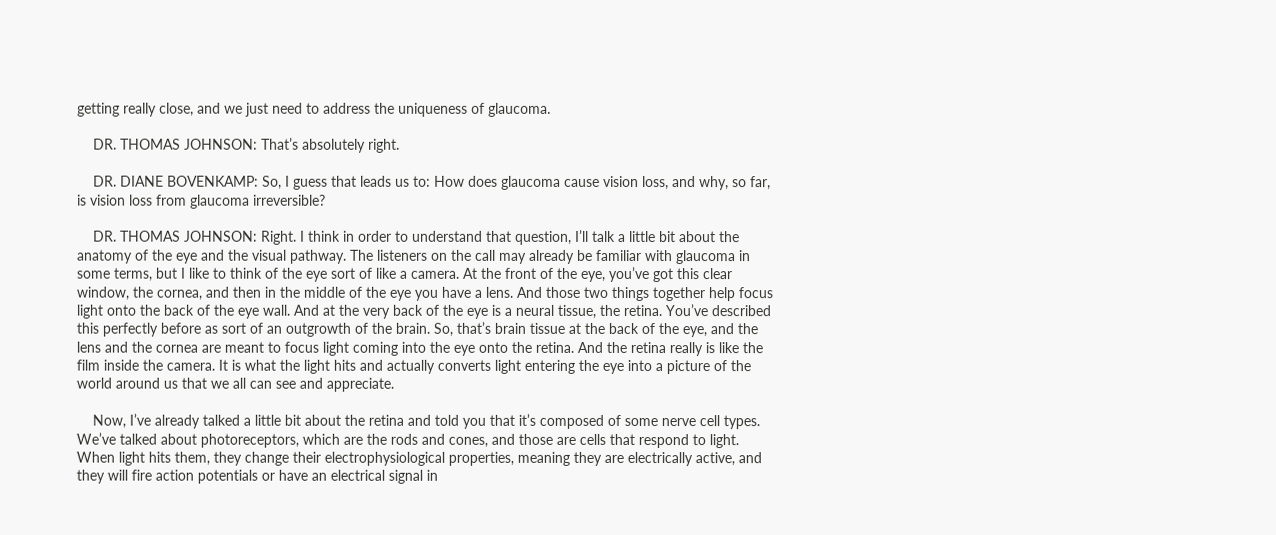getting really close, and we just need to address the uniqueness of glaucoma.

    DR. THOMAS JOHNSON: That’s absolutely right.

    DR. DIANE BOVENKAMP: So, I guess that leads us to: How does glaucoma cause vision loss, and why, so far, is vision loss from glaucoma irreversible?

    DR. THOMAS JOHNSON: Right. I think in order to understand that question, I’ll talk a little bit about the anatomy of the eye and the visual pathway. The listeners on the call may already be familiar with glaucoma in some terms, but I like to think of the eye sort of like a camera. At the front of the eye, you’ve got this clear window, the cornea, and then in the middle of the eye you have a lens. And those two things together help focus light onto the back of the eye wall. And at the very back of the eye is a neural tissue, the retina. You’ve described this perfectly before as sort of an outgrowth of the brain. So, that’s brain tissue at the back of the eye, and the lens and the cornea are meant to focus light coming into the eye onto the retina. And the retina really is like the film inside the camera. It is what the light hits and actually converts light entering the eye into a picture of the world around us that we all can see and appreciate.

    Now, I’ve already talked a little bit about the retina and told you that it’s composed of some nerve cell types. We’ve talked about photoreceptors, which are the rods and cones, and those are cells that respond to light. When light hits them, they change their electrophysiological properties, meaning they are electrically active, and they will fire action potentials or have an electrical signal in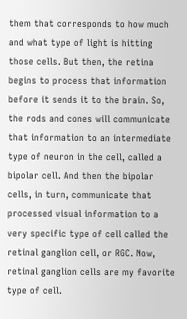them that corresponds to how much and what type of light is hitting those cells. But then, the retina begins to process that information before it sends it to the brain. So, the rods and cones will communicate that information to an intermediate type of neuron in the cell, called a bipolar cell. And then the bipolar cells, in turn, communicate that processed visual information to a very specific type of cell called the retinal ganglion cell, or RGC. Now, retinal ganglion cells are my favorite type of cell.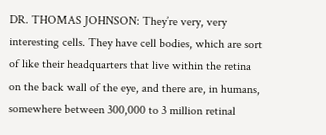DR. THOMAS JOHNSON: They’re very, very interesting cells. They have cell bodies, which are sort of like their headquarters that live within the retina on the back wall of the eye, and there are, in humans, somewhere between 300,000 to 3 million retinal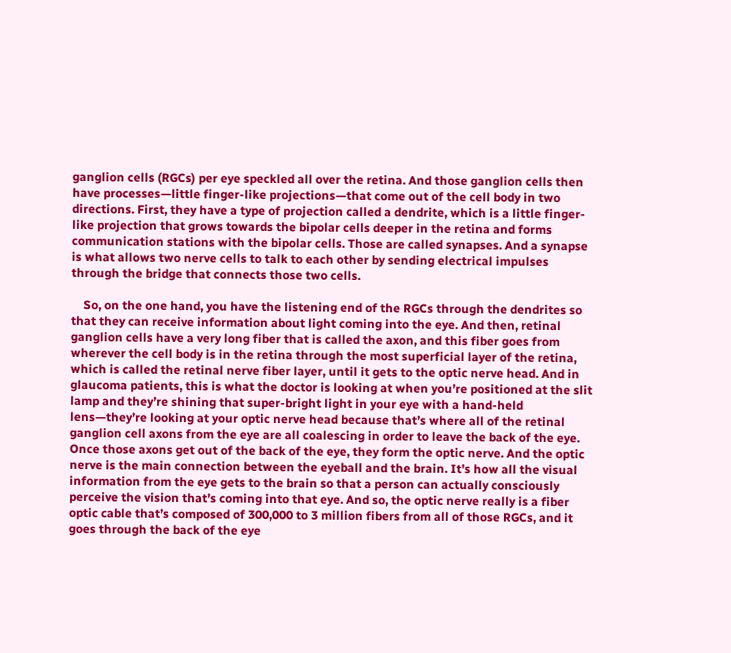ganglion cells (RGCs) per eye speckled all over the retina. And those ganglion cells then have processes—little finger-like projections—that come out of the cell body in two directions. First, they have a type of projection called a dendrite, which is a little finger-like projection that grows towards the bipolar cells deeper in the retina and forms communication stations with the bipolar cells. Those are called synapses. And a synapse is what allows two nerve cells to talk to each other by sending electrical impulses through the bridge that connects those two cells.

    So, on the one hand, you have the listening end of the RGCs through the dendrites so that they can receive information about light coming into the eye. And then, retinal ganglion cells have a very long fiber that is called the axon, and this fiber goes from wherever the cell body is in the retina through the most superficial layer of the retina, which is called the retinal nerve fiber layer, until it gets to the optic nerve head. And in glaucoma patients, this is what the doctor is looking at when you’re positioned at the slit lamp and they’re shining that super-bright light in your eye with a hand-held lens—they’re looking at your optic nerve head because that’s where all of the retinal ganglion cell axons from the eye are all coalescing in order to leave the back of the eye. Once those axons get out of the back of the eye, they form the optic nerve. And the optic nerve is the main connection between the eyeball and the brain. It’s how all the visual information from the eye gets to the brain so that a person can actually consciously perceive the vision that’s coming into that eye. And so, the optic nerve really is a fiber optic cable that’s composed of 300,000 to 3 million fibers from all of those RGCs, and it goes through the back of the eye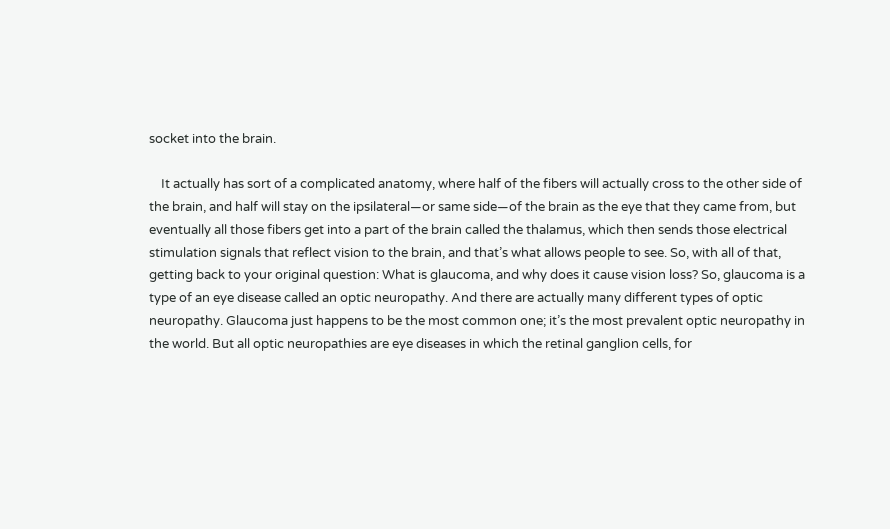socket into the brain.

    It actually has sort of a complicated anatomy, where half of the fibers will actually cross to the other side of the brain, and half will stay on the ipsilateral—or same side—of the brain as the eye that they came from, but eventually all those fibers get into a part of the brain called the thalamus, which then sends those electrical stimulation signals that reflect vision to the brain, and that’s what allows people to see. So, with all of that, getting back to your original question: What is glaucoma, and why does it cause vision loss? So, glaucoma is a type of an eye disease called an optic neuropathy. And there are actually many different types of optic neuropathy. Glaucoma just happens to be the most common one; it’s the most prevalent optic neuropathy in the world. But all optic neuropathies are eye diseases in which the retinal ganglion cells, for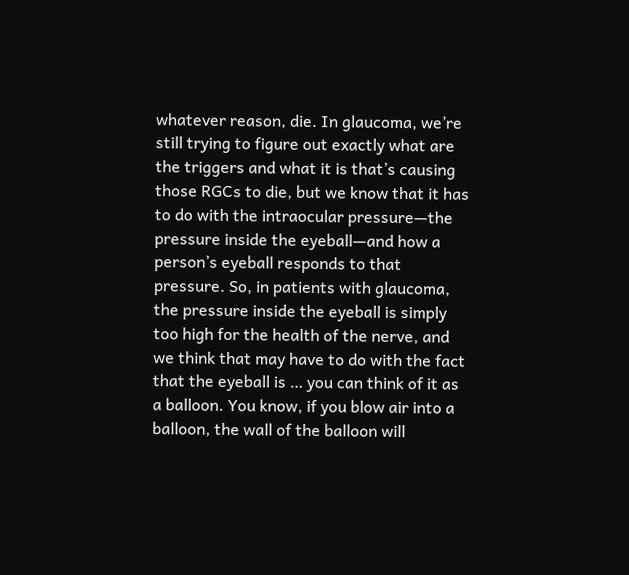whatever reason, die. In glaucoma, we’re still trying to figure out exactly what are the triggers and what it is that’s causing those RGCs to die, but we know that it has to do with the intraocular pressure—the pressure inside the eyeball—and how a person’s eyeball responds to that pressure. So, in patients with glaucoma, the pressure inside the eyeball is simply too high for the health of the nerve, and we think that may have to do with the fact that the eyeball is … you can think of it as a balloon. You know, if you blow air into a balloon, the wall of the balloon will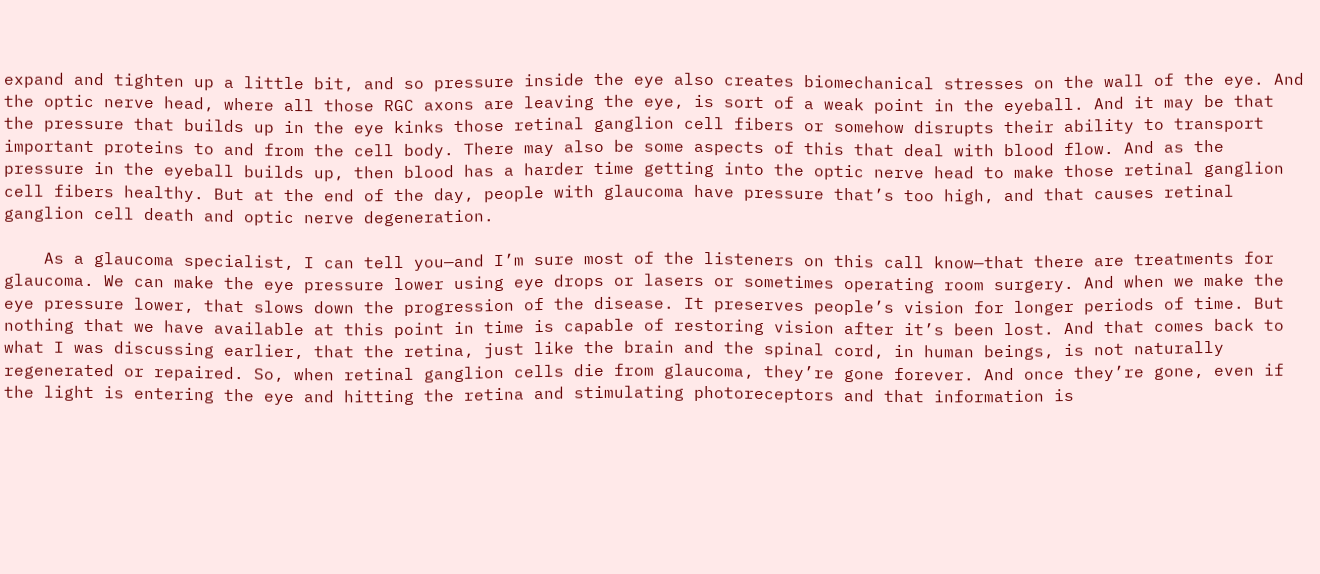expand and tighten up a little bit, and so pressure inside the eye also creates biomechanical stresses on the wall of the eye. And the optic nerve head, where all those RGC axons are leaving the eye, is sort of a weak point in the eyeball. And it may be that the pressure that builds up in the eye kinks those retinal ganglion cell fibers or somehow disrupts their ability to transport important proteins to and from the cell body. There may also be some aspects of this that deal with blood flow. And as the pressure in the eyeball builds up, then blood has a harder time getting into the optic nerve head to make those retinal ganglion cell fibers healthy. But at the end of the day, people with glaucoma have pressure that’s too high, and that causes retinal ganglion cell death and optic nerve degeneration.

    As a glaucoma specialist, I can tell you—and I’m sure most of the listeners on this call know—that there are treatments for glaucoma. We can make the eye pressure lower using eye drops or lasers or sometimes operating room surgery. And when we make the eye pressure lower, that slows down the progression of the disease. It preserves people’s vision for longer periods of time. But nothing that we have available at this point in time is capable of restoring vision after it’s been lost. And that comes back to what I was discussing earlier, that the retina, just like the brain and the spinal cord, in human beings, is not naturally regenerated or repaired. So, when retinal ganglion cells die from glaucoma, they’re gone forever. And once they’re gone, even if the light is entering the eye and hitting the retina and stimulating photoreceptors and that information is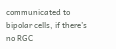communicated to bipolar cells, if there’s no RGC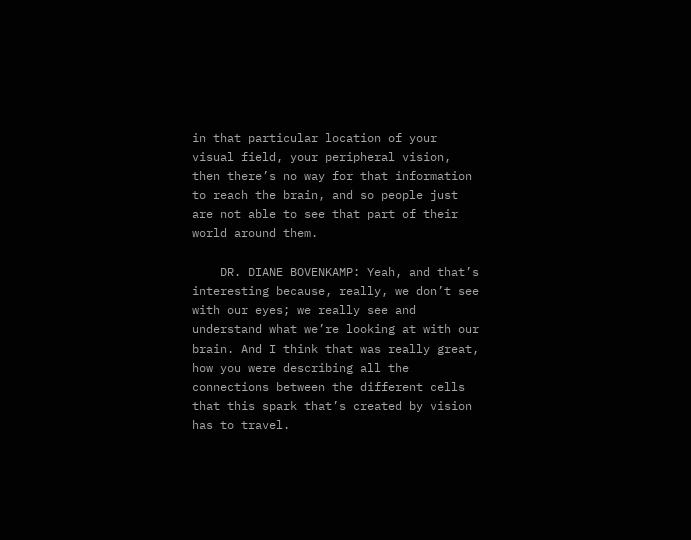in that particular location of your visual field, your peripheral vision, then there’s no way for that information to reach the brain, and so people just are not able to see that part of their world around them.

    DR. DIANE BOVENKAMP: Yeah, and that’s interesting because, really, we don’t see with our eyes; we really see and understand what we’re looking at with our brain. And I think that was really great, how you were describing all the connections between the different cells that this spark that’s created by vision has to travel.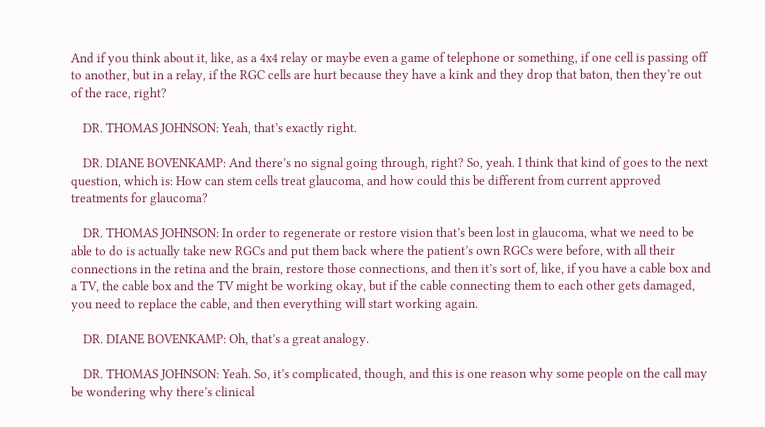And if you think about it, like, as a 4x4 relay or maybe even a game of telephone or something, if one cell is passing off to another, but in a relay, if the RGC cells are hurt because they have a kink and they drop that baton, then they’re out of the race, right?

    DR. THOMAS JOHNSON: Yeah, that’s exactly right.

    DR. DIANE BOVENKAMP: And there’s no signal going through, right? So, yeah. I think that kind of goes to the next question, which is: How can stem cells treat glaucoma, and how could this be different from current approved treatments for glaucoma?

    DR. THOMAS JOHNSON: In order to regenerate or restore vision that’s been lost in glaucoma, what we need to be able to do is actually take new RGCs and put them back where the patient’s own RGCs were before, with all their connections in the retina and the brain, restore those connections, and then it’s sort of, like, if you have a cable box and a TV, the cable box and the TV might be working okay, but if the cable connecting them to each other gets damaged, you need to replace the cable, and then everything will start working again.

    DR. DIANE BOVENKAMP: Oh, that’s a great analogy.

    DR. THOMAS JOHNSON: Yeah. So, it’s complicated, though, and this is one reason why some people on the call may be wondering why there’s clinical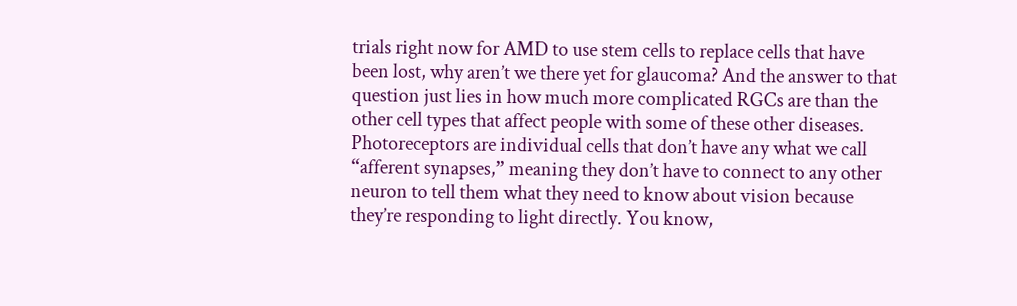trials right now for AMD to use stem cells to replace cells that have been lost, why aren’t we there yet for glaucoma? And the answer to that question just lies in how much more complicated RGCs are than the other cell types that affect people with some of these other diseases. Photoreceptors are individual cells that don’t have any what we call “afferent synapses,” meaning they don’t have to connect to any other neuron to tell them what they need to know about vision because they’re responding to light directly. You know,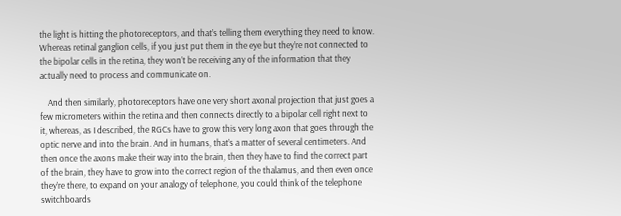the light is hitting the photoreceptors, and that’s telling them everything they need to know. Whereas retinal ganglion cells, if you just put them in the eye but they’re not connected to the bipolar cells in the retina, they won’t be receiving any of the information that they actually need to process and communicate on.

    And then similarly, photoreceptors have one very short axonal projection that just goes a few micrometers within the retina and then connects directly to a bipolar cell right next to it, whereas, as I described, the RGCs have to grow this very long axon that goes through the optic nerve and into the brain. And in humans, that’s a matter of several centimeters. And then once the axons make their way into the brain, then they have to find the correct part of the brain, they have to grow into the correct region of the thalamus, and then even once they’re there, to expand on your analogy of telephone, you could think of the telephone switchboards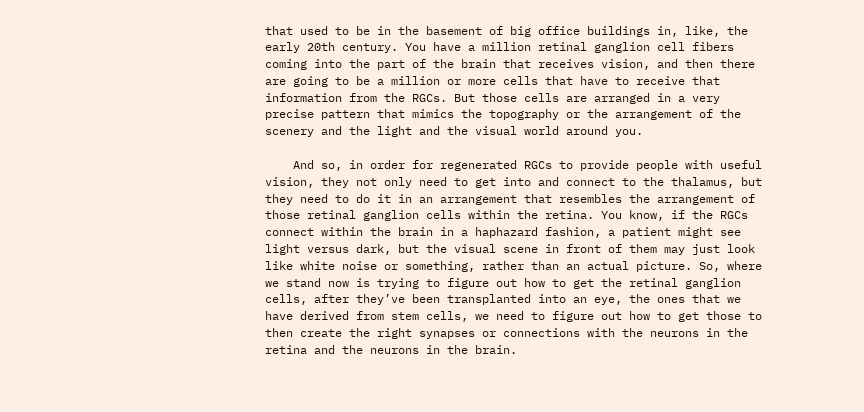that used to be in the basement of big office buildings in, like, the early 20th century. You have a million retinal ganglion cell fibers coming into the part of the brain that receives vision, and then there are going to be a million or more cells that have to receive that information from the RGCs. But those cells are arranged in a very precise pattern that mimics the topography or the arrangement of the scenery and the light and the visual world around you.

    And so, in order for regenerated RGCs to provide people with useful vision, they not only need to get into and connect to the thalamus, but they need to do it in an arrangement that resembles the arrangement of those retinal ganglion cells within the retina. You know, if the RGCs connect within the brain in a haphazard fashion, a patient might see light versus dark, but the visual scene in front of them may just look like white noise or something, rather than an actual picture. So, where we stand now is trying to figure out how to get the retinal ganglion cells, after they’ve been transplanted into an eye, the ones that we have derived from stem cells, we need to figure out how to get those to then create the right synapses or connections with the neurons in the retina and the neurons in the brain.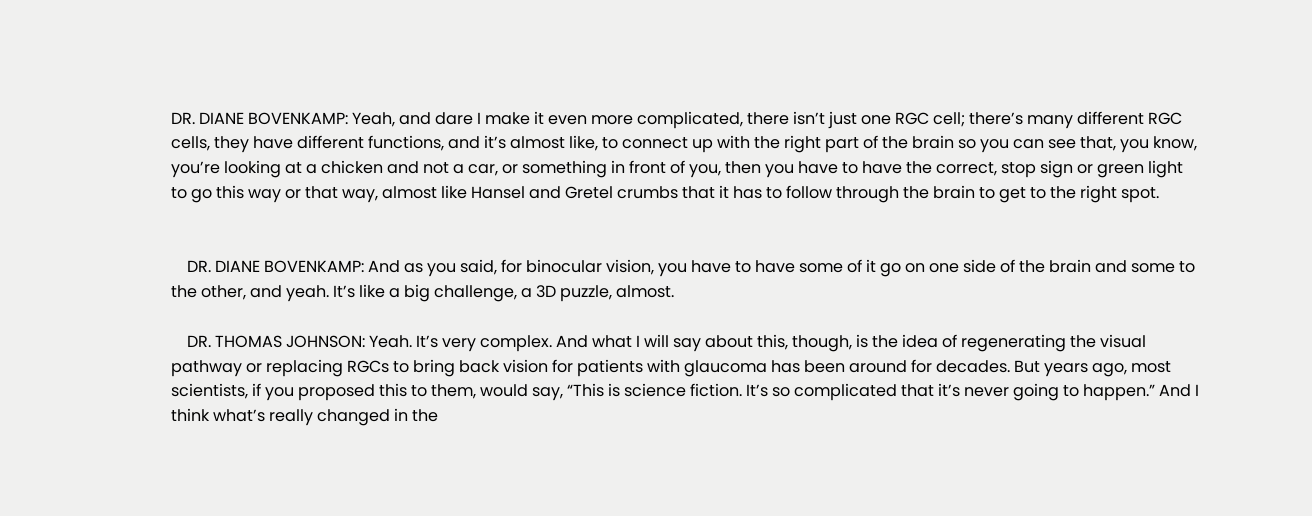DR. DIANE BOVENKAMP: Yeah, and dare I make it even more complicated, there isn’t just one RGC cell; there’s many different RGC cells, they have different functions, and it’s almost like, to connect up with the right part of the brain so you can see that, you know, you’re looking at a chicken and not a car, or something in front of you, then you have to have the correct, stop sign or green light to go this way or that way, almost like Hansel and Gretel crumbs that it has to follow through the brain to get to the right spot.


    DR. DIANE BOVENKAMP: And as you said, for binocular vision, you have to have some of it go on one side of the brain and some to the other, and yeah. It’s like a big challenge, a 3D puzzle, almost.

    DR. THOMAS JOHNSON: Yeah. It’s very complex. And what I will say about this, though, is the idea of regenerating the visual pathway or replacing RGCs to bring back vision for patients with glaucoma has been around for decades. But years ago, most scientists, if you proposed this to them, would say, “This is science fiction. It’s so complicated that it’s never going to happen.” And I think what’s really changed in the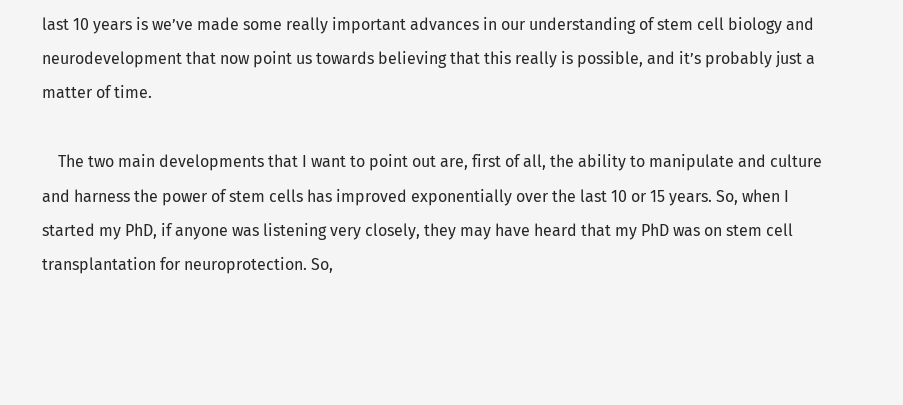last 10 years is we’ve made some really important advances in our understanding of stem cell biology and neurodevelopment that now point us towards believing that this really is possible, and it’s probably just a matter of time.

    The two main developments that I want to point out are, first of all, the ability to manipulate and culture and harness the power of stem cells has improved exponentially over the last 10 or 15 years. So, when I started my PhD, if anyone was listening very closely, they may have heard that my PhD was on stem cell transplantation for neuroprotection. So,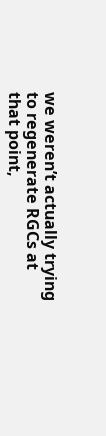we weren’t actually trying to regenerate RGCs at that point,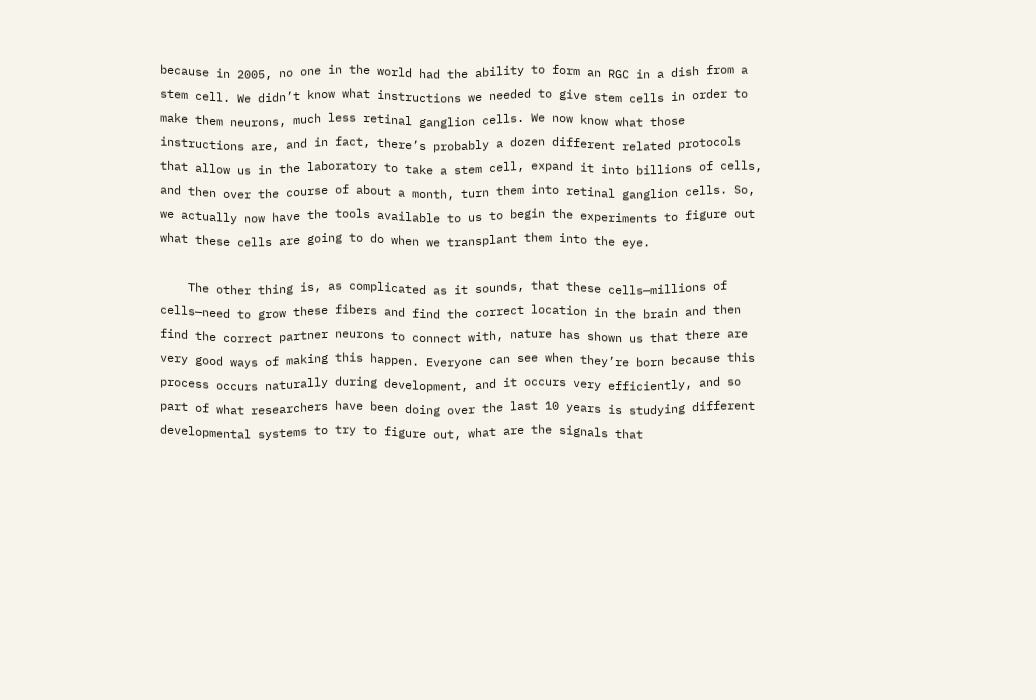because in 2005, no one in the world had the ability to form an RGC in a dish from a stem cell. We didn’t know what instructions we needed to give stem cells in order to make them neurons, much less retinal ganglion cells. We now know what those instructions are, and in fact, there’s probably a dozen different related protocols that allow us in the laboratory to take a stem cell, expand it into billions of cells, and then over the course of about a month, turn them into retinal ganglion cells. So, we actually now have the tools available to us to begin the experiments to figure out what these cells are going to do when we transplant them into the eye.

    The other thing is, as complicated as it sounds, that these cells—millions of cells—need to grow these fibers and find the correct location in the brain and then find the correct partner neurons to connect with, nature has shown us that there are very good ways of making this happen. Everyone can see when they’re born because this process occurs naturally during development, and it occurs very efficiently, and so part of what researchers have been doing over the last 10 years is studying different developmental systems to try to figure out, what are the signals that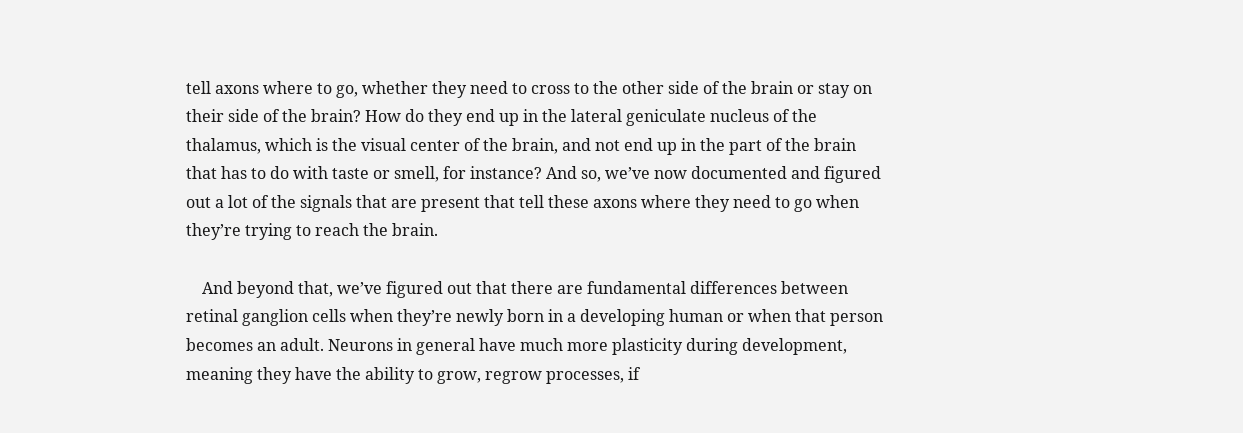tell axons where to go, whether they need to cross to the other side of the brain or stay on their side of the brain? How do they end up in the lateral geniculate nucleus of the thalamus, which is the visual center of the brain, and not end up in the part of the brain that has to do with taste or smell, for instance? And so, we’ve now documented and figured out a lot of the signals that are present that tell these axons where they need to go when they’re trying to reach the brain.

    And beyond that, we’ve figured out that there are fundamental differences between retinal ganglion cells when they’re newly born in a developing human or when that person becomes an adult. Neurons in general have much more plasticity during development, meaning they have the ability to grow, regrow processes, if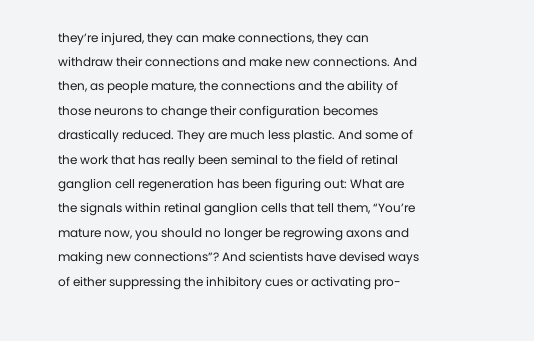they’re injured, they can make connections, they can withdraw their connections and make new connections. And then, as people mature, the connections and the ability of those neurons to change their configuration becomes drastically reduced. They are much less plastic. And some of the work that has really been seminal to the field of retinal ganglion cell regeneration has been figuring out: What are the signals within retinal ganglion cells that tell them, “You’re mature now, you should no longer be regrowing axons and making new connections”? And scientists have devised ways of either suppressing the inhibitory cues or activating pro-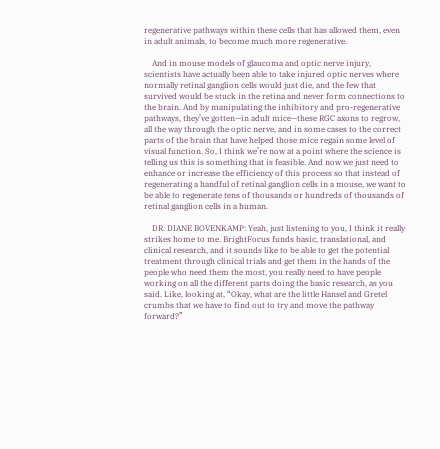regenerative pathways within these cells that has allowed them, even in adult animals, to become much more regenerative.

    And in mouse models of glaucoma and optic nerve injury, scientists have actually been able to take injured optic nerves where normally retinal ganglion cells would just die, and the few that survived would be stuck in the retina and never form connections to the brain. And by manipulating the inhibitory and pro-regenerative pathways, they’ve gotten—in adult mice—these RGC axons to regrow, all the way through the optic nerve, and in some cases to the correct parts of the brain that have helped those mice regain some level of visual function. So, I think we’re now at a point where the science is telling us this is something that is feasible. And now we just need to enhance or increase the efficiency of this process so that instead of regenerating a handful of retinal ganglion cells in a mouse, we want to be able to regenerate tens of thousands or hundreds of thousands of retinal ganglion cells in a human.

    DR. DIANE BOVENKAMP: Yeah, just listening to you, I think it really strikes home to me. BrightFocus funds basic, translational, and clinical research, and it sounds like to be able to get the potential treatment through clinical trials and get them in the hands of the people who need them the most, you really need to have people working on all the different parts doing the basic research, as you said. Like, looking at, “Okay, what are the little Hansel and Gretel crumbs that we have to find out to try and move the pathway forward?”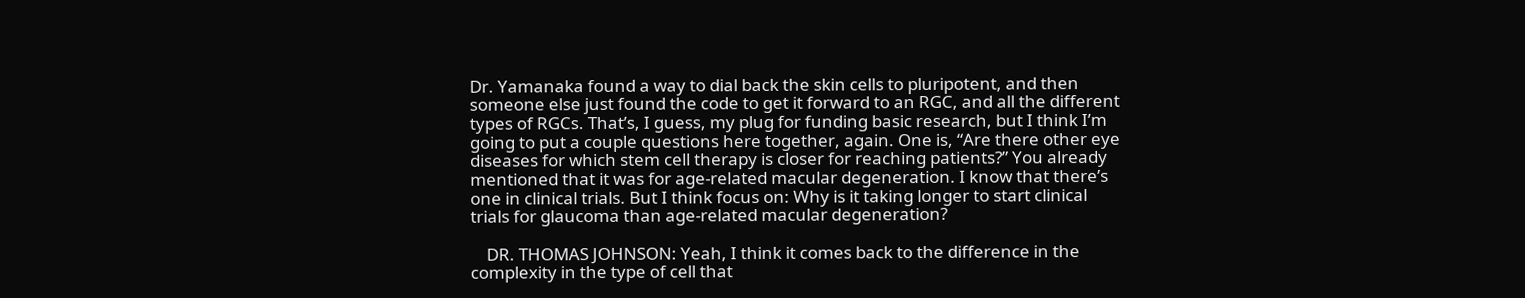Dr. Yamanaka found a way to dial back the skin cells to pluripotent, and then someone else just found the code to get it forward to an RGC, and all the different types of RGCs. That’s, I guess, my plug for funding basic research, but I think I’m going to put a couple questions here together, again. One is, “Are there other eye diseases for which stem cell therapy is closer for reaching patients?” You already mentioned that it was for age-related macular degeneration. I know that there’s one in clinical trials. But I think focus on: Why is it taking longer to start clinical trials for glaucoma than age-related macular degeneration?

    DR. THOMAS JOHNSON: Yeah, I think it comes back to the difference in the complexity in the type of cell that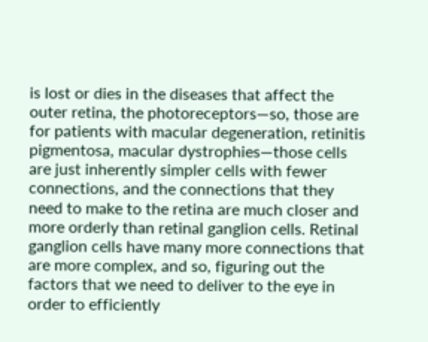is lost or dies in the diseases that affect the outer retina, the photoreceptors—so, those are for patients with macular degeneration, retinitis pigmentosa, macular dystrophies—those cells are just inherently simpler cells with fewer connections, and the connections that they need to make to the retina are much closer and more orderly than retinal ganglion cells. Retinal ganglion cells have many more connections that are more complex, and so, figuring out the factors that we need to deliver to the eye in order to efficiently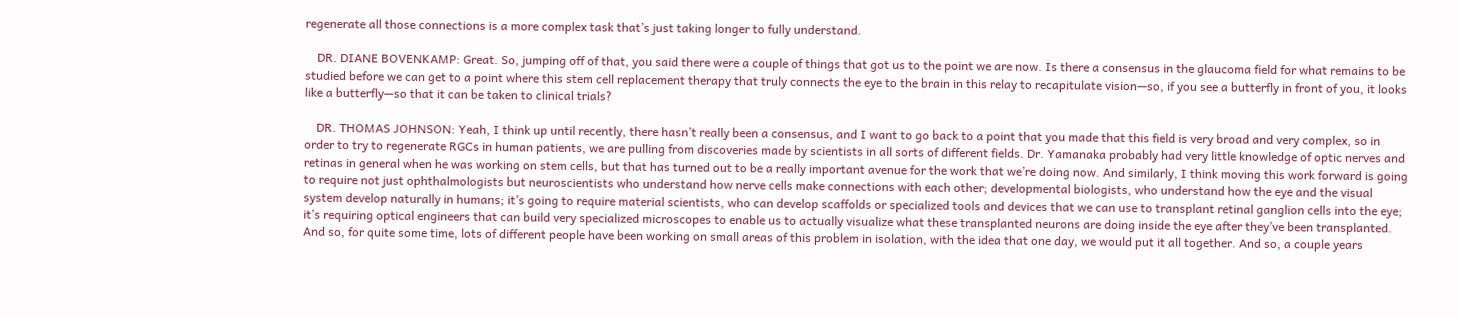regenerate all those connections is a more complex task that’s just taking longer to fully understand.

    DR. DIANE BOVENKAMP: Great. So, jumping off of that, you said there were a couple of things that got us to the point we are now. Is there a consensus in the glaucoma field for what remains to be studied before we can get to a point where this stem cell replacement therapy that truly connects the eye to the brain in this relay to recapitulate vision—so, if you see a butterfly in front of you, it looks like a butterfly—so that it can be taken to clinical trials?

    DR. THOMAS JOHNSON: Yeah, I think up until recently, there hasn’t really been a consensus, and I want to go back to a point that you made that this field is very broad and very complex, so in order to try to regenerate RGCs in human patients, we are pulling from discoveries made by scientists in all sorts of different fields. Dr. Yamanaka probably had very little knowledge of optic nerves and retinas in general when he was working on stem cells, but that has turned out to be a really important avenue for the work that we’re doing now. And similarly, I think moving this work forward is going to require not just ophthalmologists but neuroscientists who understand how nerve cells make connections with each other; developmental biologists, who understand how the eye and the visual system develop naturally in humans; it’s going to require material scientists, who can develop scaffolds or specialized tools and devices that we can use to transplant retinal ganglion cells into the eye; it’s requiring optical engineers that can build very specialized microscopes to enable us to actually visualize what these transplanted neurons are doing inside the eye after they’ve been transplanted. And so, for quite some time, lots of different people have been working on small areas of this problem in isolation, with the idea that one day, we would put it all together. And so, a couple years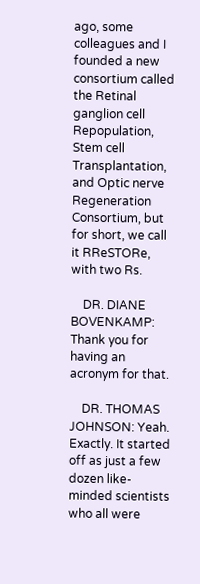ago, some colleagues and I founded a new consortium called the Retinal ganglion cell Repopulation, Stem cell Transplantation, and Optic nerve Regeneration Consortium, but for short, we call it RReSTORe, with two Rs.

    DR. DIANE BOVENKAMP: Thank you for having an acronym for that.

    DR. THOMAS JOHNSON: Yeah. Exactly. It started off as just a few dozen like-minded scientists who all were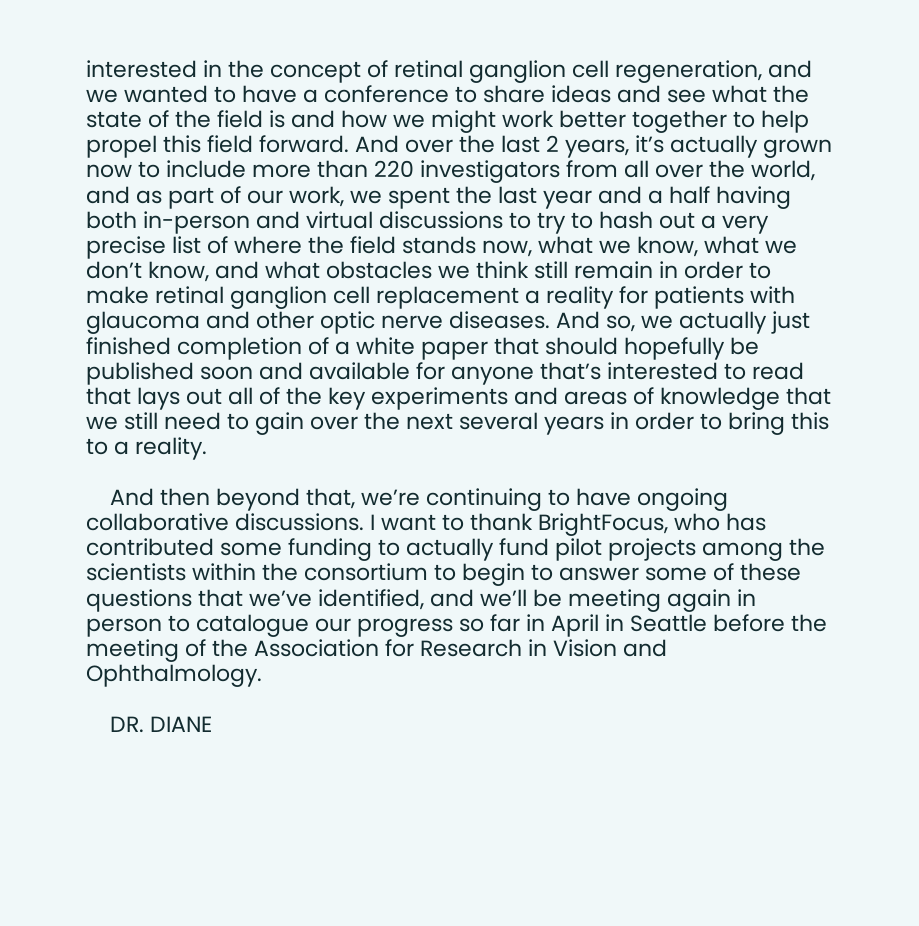interested in the concept of retinal ganglion cell regeneration, and we wanted to have a conference to share ideas and see what the state of the field is and how we might work better together to help propel this field forward. And over the last 2 years, it’s actually grown now to include more than 220 investigators from all over the world, and as part of our work, we spent the last year and a half having both in-person and virtual discussions to try to hash out a very precise list of where the field stands now, what we know, what we don’t know, and what obstacles we think still remain in order to make retinal ganglion cell replacement a reality for patients with glaucoma and other optic nerve diseases. And so, we actually just finished completion of a white paper that should hopefully be published soon and available for anyone that’s interested to read that lays out all of the key experiments and areas of knowledge that we still need to gain over the next several years in order to bring this to a reality.

    And then beyond that, we’re continuing to have ongoing collaborative discussions. I want to thank BrightFocus, who has contributed some funding to actually fund pilot projects among the scientists within the consortium to begin to answer some of these questions that we’ve identified, and we’ll be meeting again in person to catalogue our progress so far in April in Seattle before the meeting of the Association for Research in Vision and Ophthalmology.

    DR. DIANE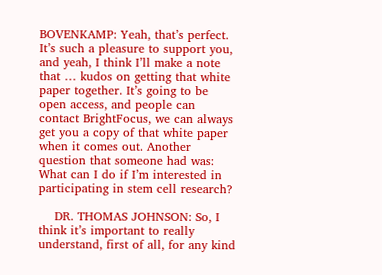BOVENKAMP: Yeah, that’s perfect. It’s such a pleasure to support you, and yeah, I think I’ll make a note that … kudos on getting that white paper together. It’s going to be open access, and people can contact BrightFocus, we can always get you a copy of that white paper when it comes out. Another question that someone had was: What can I do if I’m interested in participating in stem cell research?

    DR. THOMAS JOHNSON: So, I think it’s important to really understand, first of all, for any kind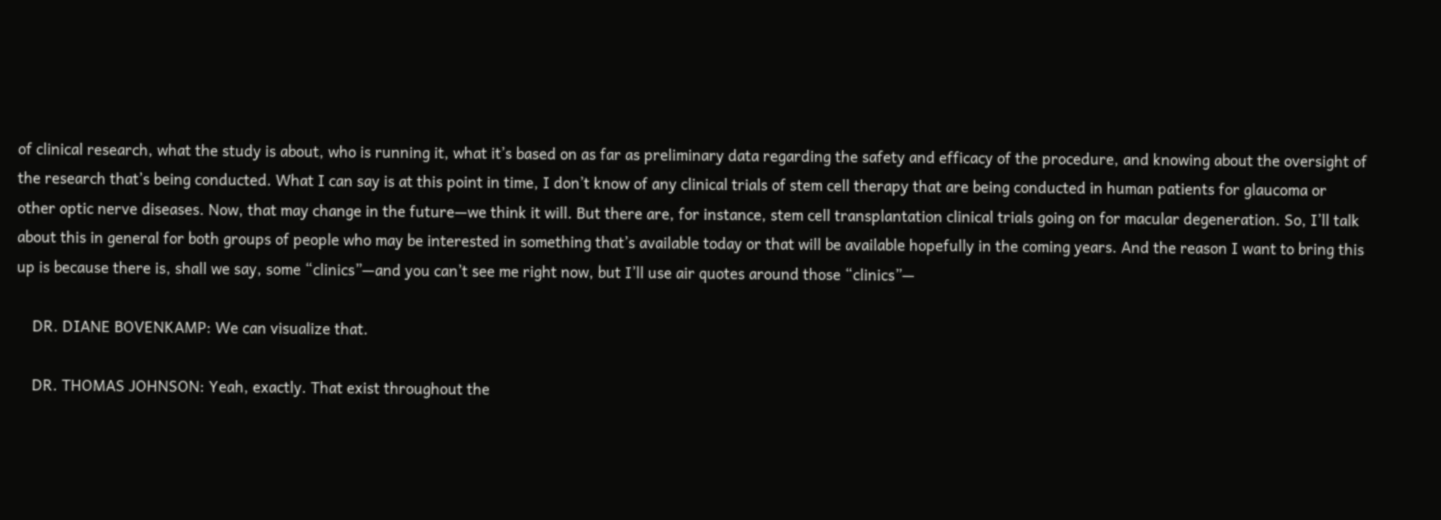of clinical research, what the study is about, who is running it, what it’s based on as far as preliminary data regarding the safety and efficacy of the procedure, and knowing about the oversight of the research that’s being conducted. What I can say is at this point in time, I don’t know of any clinical trials of stem cell therapy that are being conducted in human patients for glaucoma or other optic nerve diseases. Now, that may change in the future—we think it will. But there are, for instance, stem cell transplantation clinical trials going on for macular degeneration. So, I’ll talk about this in general for both groups of people who may be interested in something that’s available today or that will be available hopefully in the coming years. And the reason I want to bring this up is because there is, shall we say, some “clinics”—and you can’t see me right now, but I’ll use air quotes around those “clinics”—

    DR. DIANE BOVENKAMP: We can visualize that.

    DR. THOMAS JOHNSON: Yeah, exactly. That exist throughout the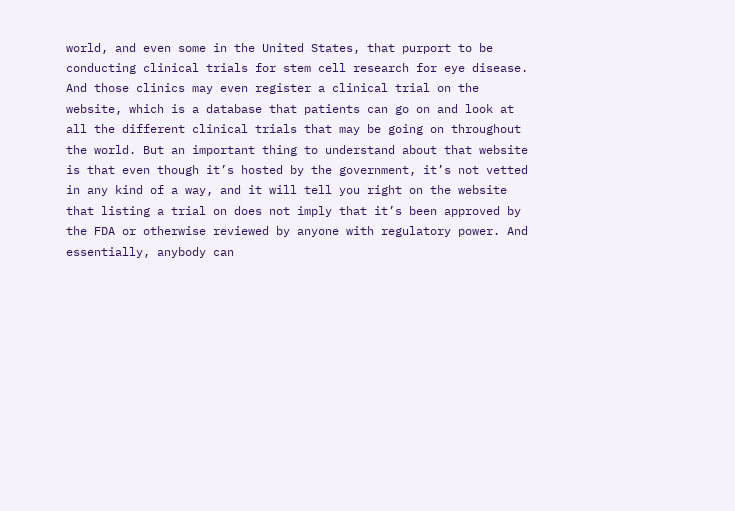world, and even some in the United States, that purport to be conducting clinical trials for stem cell research for eye disease. And those clinics may even register a clinical trial on the website, which is a database that patients can go on and look at all the different clinical trials that may be going on throughout the world. But an important thing to understand about that website is that even though it’s hosted by the government, it’s not vetted in any kind of a way, and it will tell you right on the website that listing a trial on does not imply that it’s been approved by the FDA or otherwise reviewed by anyone with regulatory power. And essentially, anybody can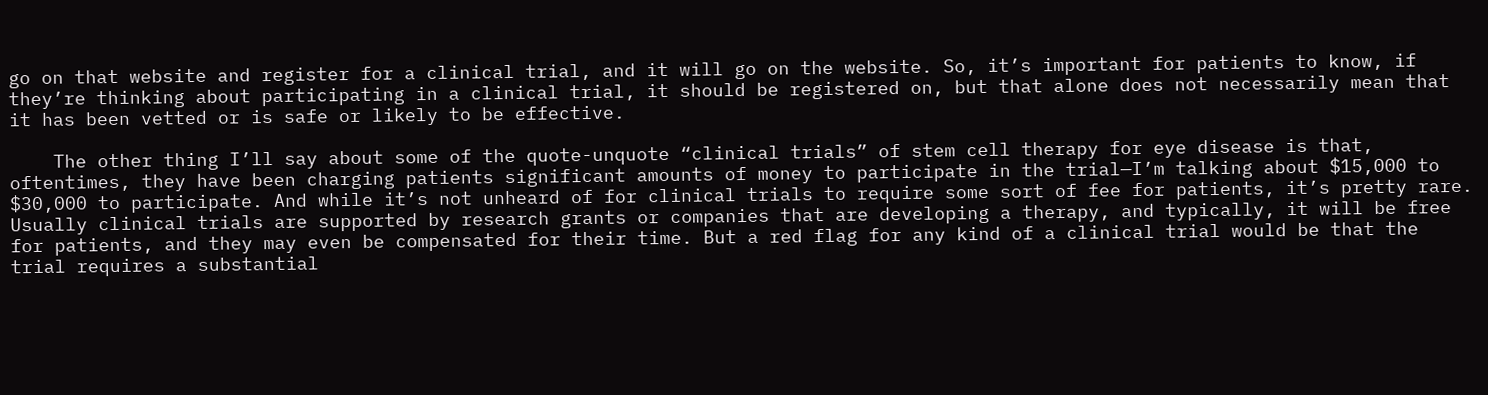go on that website and register for a clinical trial, and it will go on the website. So, it’s important for patients to know, if they’re thinking about participating in a clinical trial, it should be registered on, but that alone does not necessarily mean that it has been vetted or is safe or likely to be effective.

    The other thing I’ll say about some of the quote-unquote “clinical trials” of stem cell therapy for eye disease is that, oftentimes, they have been charging patients significant amounts of money to participate in the trial—I’m talking about $15,000 to $30,000 to participate. And while it’s not unheard of for clinical trials to require some sort of fee for patients, it’s pretty rare. Usually clinical trials are supported by research grants or companies that are developing a therapy, and typically, it will be free for patients, and they may even be compensated for their time. But a red flag for any kind of a clinical trial would be that the trial requires a substantial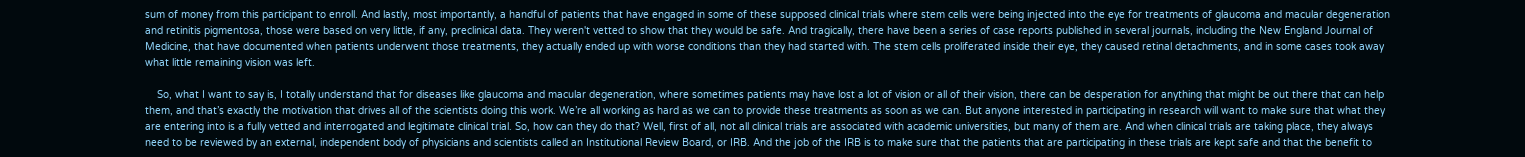sum of money from this participant to enroll. And lastly, most importantly, a handful of patients that have engaged in some of these supposed clinical trials where stem cells were being injected into the eye for treatments of glaucoma and macular degeneration and retinitis pigmentosa, those were based on very little, if any, preclinical data. They weren't vetted to show that they would be safe. And tragically, there have been a series of case reports published in several journals, including the New England Journal of Medicine, that have documented when patients underwent those treatments, they actually ended up with worse conditions than they had started with. The stem cells proliferated inside their eye, they caused retinal detachments, and in some cases took away what little remaining vision was left.

    So, what I want to say is, I totally understand that for diseases like glaucoma and macular degeneration, where sometimes patients may have lost a lot of vision or all of their vision, there can be desperation for anything that might be out there that can help them, and that’s exactly the motivation that drives all of the scientists doing this work. We’re all working as hard as we can to provide these treatments as soon as we can. But anyone interested in participating in research will want to make sure that what they are entering into is a fully vetted and interrogated and legitimate clinical trial. So, how can they do that? Well, first of all, not all clinical trials are associated with academic universities, but many of them are. And when clinical trials are taking place, they always need to be reviewed by an external, independent body of physicians and scientists called an Institutional Review Board, or IRB. And the job of the IRB is to make sure that the patients that are participating in these trials are kept safe and that the benefit to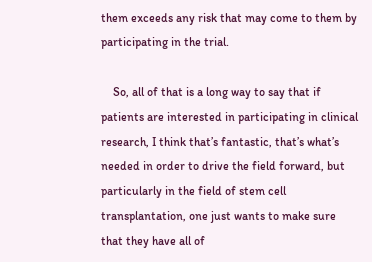them exceeds any risk that may come to them by participating in the trial.

    So, all of that is a long way to say that if patients are interested in participating in clinical research, I think that’s fantastic, that’s what’s needed in order to drive the field forward, but particularly in the field of stem cell transplantation, one just wants to make sure that they have all of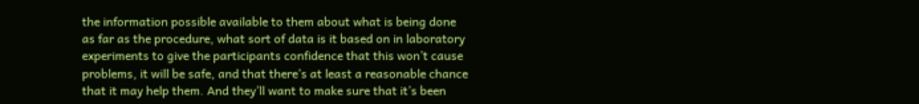the information possible available to them about what is being done as far as the procedure, what sort of data is it based on in laboratory experiments to give the participants confidence that this won’t cause problems, it will be safe, and that there’s at least a reasonable chance that it may help them. And they’ll want to make sure that it’s been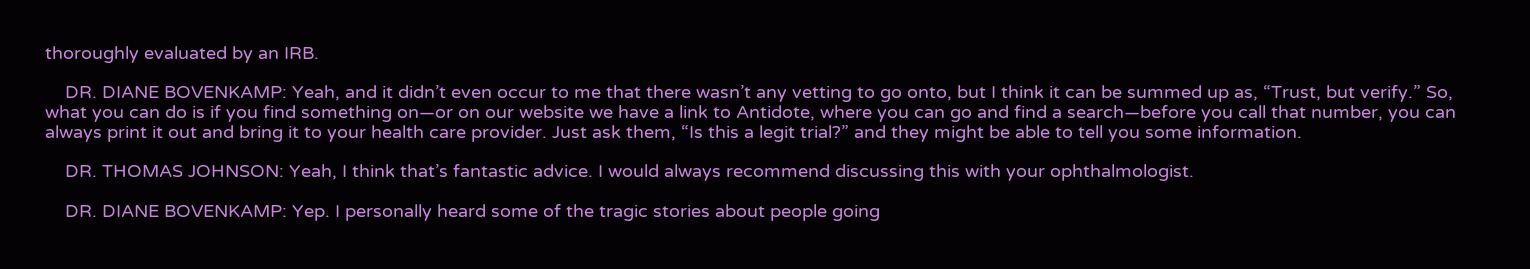thoroughly evaluated by an IRB.

    DR. DIANE BOVENKAMP: Yeah, and it didn’t even occur to me that there wasn’t any vetting to go onto, but I think it can be summed up as, “Trust, but verify.” So, what you can do is if you find something on—or on our website we have a link to Antidote, where you can go and find a search—before you call that number, you can always print it out and bring it to your health care provider. Just ask them, “Is this a legit trial?” and they might be able to tell you some information.

    DR. THOMAS JOHNSON: Yeah, I think that’s fantastic advice. I would always recommend discussing this with your ophthalmologist.

    DR. DIANE BOVENKAMP: Yep. I personally heard some of the tragic stories about people going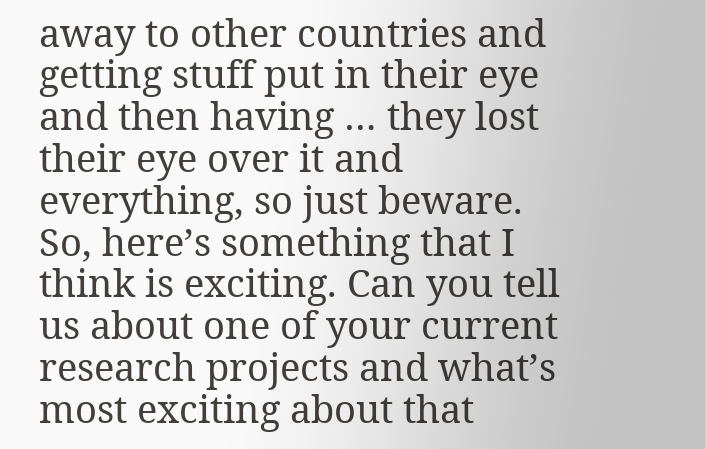away to other countries and getting stuff put in their eye and then having … they lost their eye over it and everything, so just beware. So, here’s something that I think is exciting. Can you tell us about one of your current research projects and what’s most exciting about that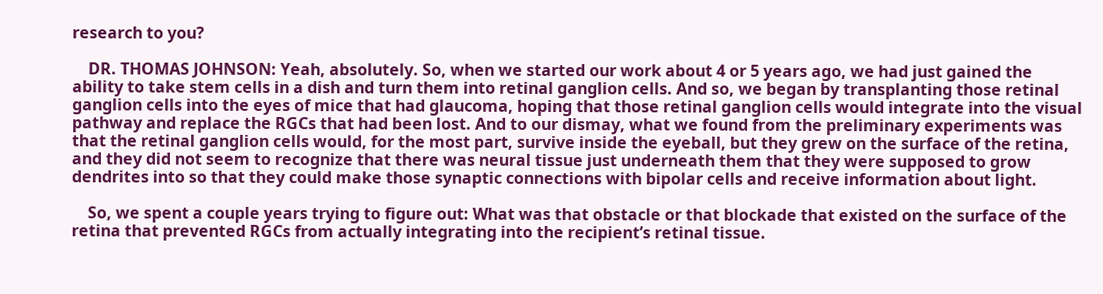research to you?

    DR. THOMAS JOHNSON: Yeah, absolutely. So, when we started our work about 4 or 5 years ago, we had just gained the ability to take stem cells in a dish and turn them into retinal ganglion cells. And so, we began by transplanting those retinal ganglion cells into the eyes of mice that had glaucoma, hoping that those retinal ganglion cells would integrate into the visual pathway and replace the RGCs that had been lost. And to our dismay, what we found from the preliminary experiments was that the retinal ganglion cells would, for the most part, survive inside the eyeball, but they grew on the surface of the retina, and they did not seem to recognize that there was neural tissue just underneath them that they were supposed to grow dendrites into so that they could make those synaptic connections with bipolar cells and receive information about light.

    So, we spent a couple years trying to figure out: What was that obstacle or that blockade that existed on the surface of the retina that prevented RGCs from actually integrating into the recipient’s retinal tissue.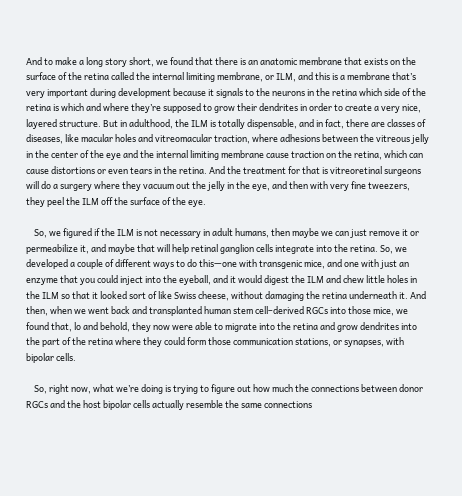And to make a long story short, we found that there is an anatomic membrane that exists on the surface of the retina called the internal limiting membrane, or ILM, and this is a membrane that’s very important during development because it signals to the neurons in the retina which side of the retina is which and where they’re supposed to grow their dendrites in order to create a very nice, layered structure. But in adulthood, the ILM is totally dispensable, and in fact, there are classes of diseases, like macular holes and vitreomacular traction, where adhesions between the vitreous jelly in the center of the eye and the internal limiting membrane cause traction on the retina, which can cause distortions or even tears in the retina. And the treatment for that is vitreoretinal surgeons will do a surgery where they vacuum out the jelly in the eye, and then with very fine tweezers, they peel the ILM off the surface of the eye.

    So, we figured if the ILM is not necessary in adult humans, then maybe we can just remove it or permeabilize it, and maybe that will help retinal ganglion cells integrate into the retina. So, we developed a couple of different ways to do this—one with transgenic mice, and one with just an enzyme that you could inject into the eyeball, and it would digest the ILM and chew little holes in the ILM so that it looked sort of like Swiss cheese, without damaging the retina underneath it. And then, when we went back and transplanted human stem cell–derived RGCs into those mice, we found that, lo and behold, they now were able to migrate into the retina and grow dendrites into the part of the retina where they could form those communication stations, or synapses, with bipolar cells.

    So, right now, what we’re doing is trying to figure out how much the connections between donor RGCs and the host bipolar cells actually resemble the same connections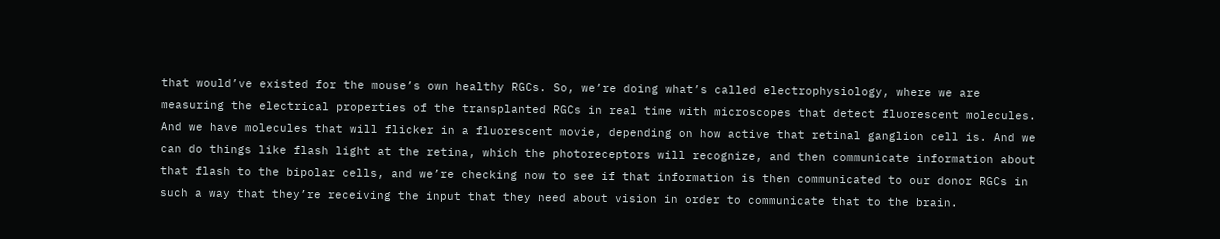that would’ve existed for the mouse’s own healthy RGCs. So, we’re doing what’s called electrophysiology, where we are measuring the electrical properties of the transplanted RGCs in real time with microscopes that detect fluorescent molecules. And we have molecules that will flicker in a fluorescent movie, depending on how active that retinal ganglion cell is. And we can do things like flash light at the retina, which the photoreceptors will recognize, and then communicate information about that flash to the bipolar cells, and we’re checking now to see if that information is then communicated to our donor RGCs in such a way that they’re receiving the input that they need about vision in order to communicate that to the brain.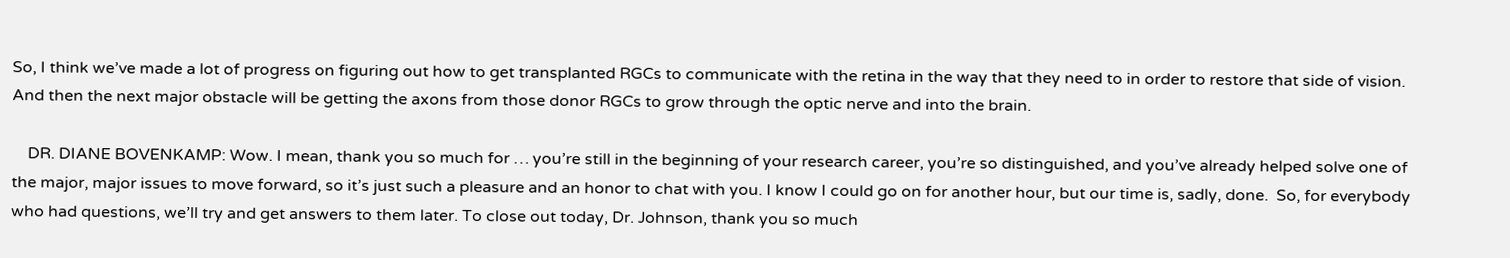So, I think we’ve made a lot of progress on figuring out how to get transplanted RGCs to communicate with the retina in the way that they need to in order to restore that side of vision. And then the next major obstacle will be getting the axons from those donor RGCs to grow through the optic nerve and into the brain.

    DR. DIANE BOVENKAMP: Wow. I mean, thank you so much for … you’re still in the beginning of your research career, you’re so distinguished, and you’ve already helped solve one of the major, major issues to move forward, so it’s just such a pleasure and an honor to chat with you. I know I could go on for another hour, but our time is, sadly, done.  So, for everybody who had questions, we’ll try and get answers to them later. To close out today, Dr. Johnson, thank you so much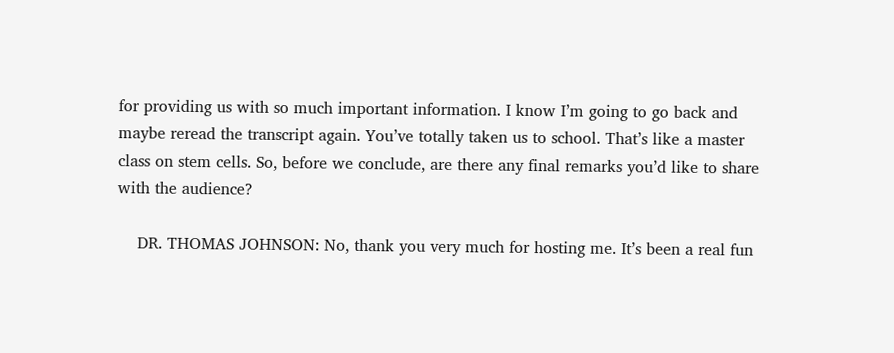for providing us with so much important information. I know I’m going to go back and maybe reread the transcript again. You’ve totally taken us to school. That’s like a master class on stem cells. So, before we conclude, are there any final remarks you’d like to share with the audience?

    DR. THOMAS JOHNSON: No, thank you very much for hosting me. It’s been a real fun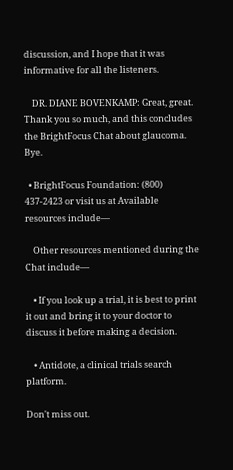discussion, and I hope that it was informative for all the listeners.

    DR. DIANE BOVENKAMP: Great, great. Thank you so much, and this concludes the BrightFocus Chat about glaucoma. Bye.

  • BrightFocus Foundation: (800) 437-2423 or visit us at Available resources include—

    Other resources mentioned during the Chat include—

    • If you look up a trial, it is best to print it out and bring it to your doctor to discuss it before making a decision.

    • Antidote, a clinical trials search platform.

Don't miss out.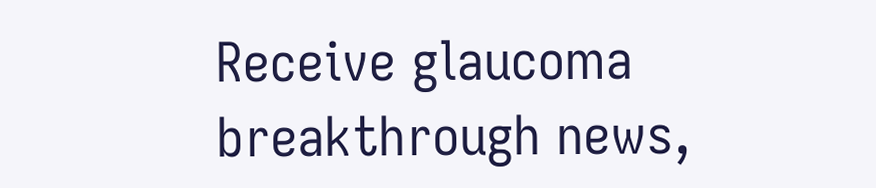Receive glaucoma breakthrough news,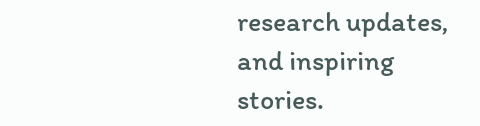research updates, and inspiring stories.